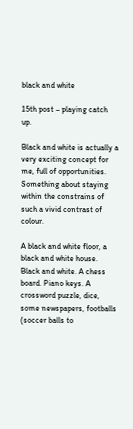black and white

15th post – playing catch up.

Black and white is actually a very exciting concept for me, full of opportunities. Something about staying within the constrains of such a vivid contrast of colour.

A black and white floor, a black and white house. Black and white. A chess board. Piano keys. A crossword puzzle, dice, some newspapers, footballs (soccer balls to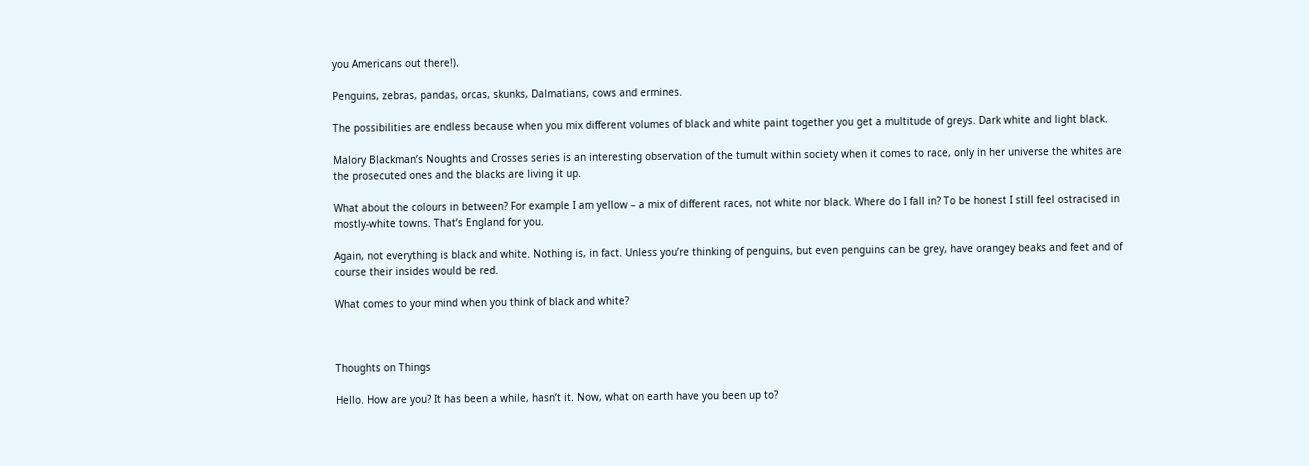you Americans out there!).

Penguins, zebras, pandas, orcas, skunks, Dalmatians, cows and ermines.

The possibilities are endless because when you mix different volumes of black and white paint together you get a multitude of greys. Dark white and light black.

Malory Blackman’s Noughts and Crosses series is an interesting observation of the tumult within society when it comes to race, only in her universe the whites are the prosecuted ones and the blacks are living it up.

What about the colours in between? For example I am yellow – a mix of different races, not white nor black. Where do I fall in? To be honest I still feel ostracised in mostly-white towns. That’s England for you.

Again, not everything is black and white. Nothing is, in fact. Unless you’re thinking of penguins, but even penguins can be grey, have orangey beaks and feet and of course their insides would be red.

What comes to your mind when you think of black and white?



Thoughts on Things

Hello. How are you? It has been a while, hasn’t it. Now, what on earth have you been up to?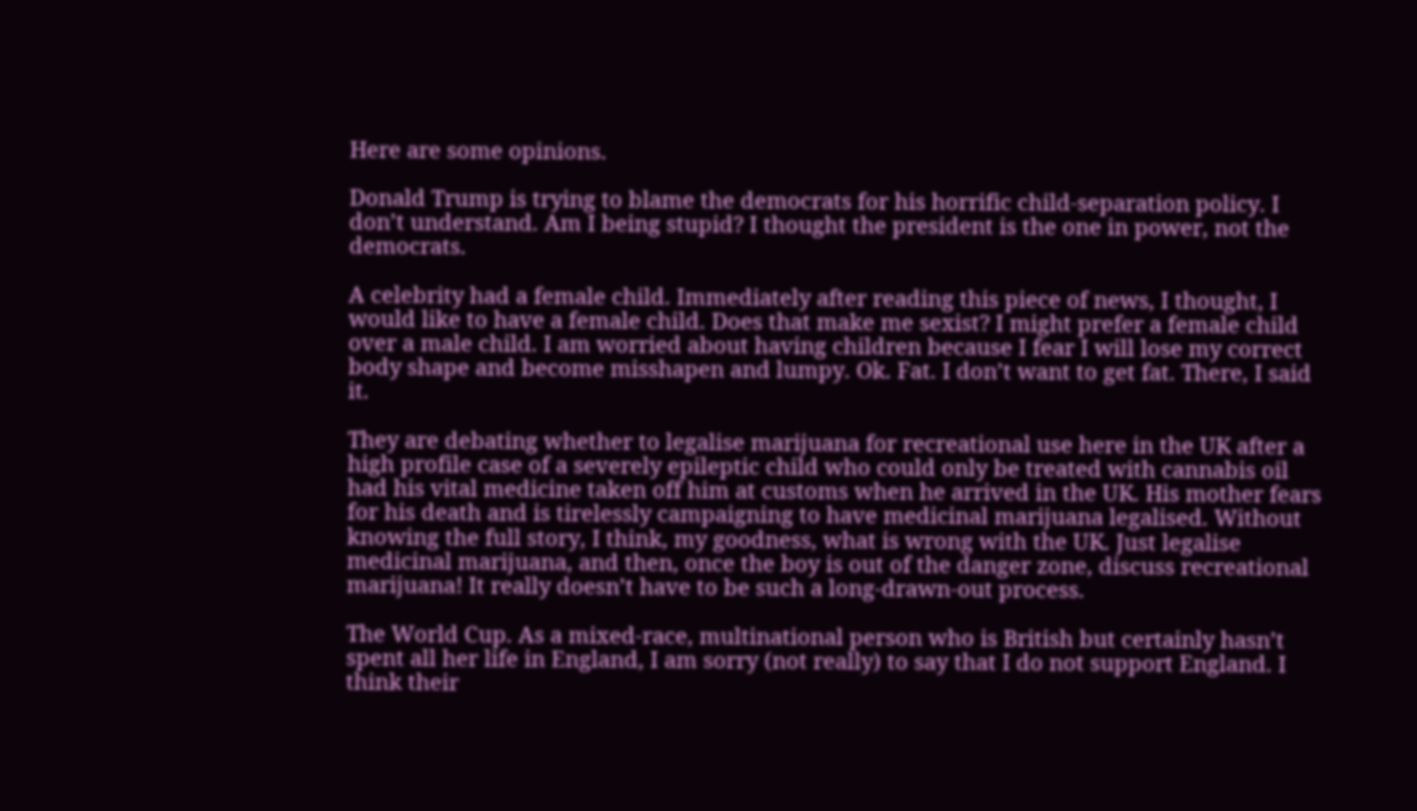Here are some opinions.

Donald Trump is trying to blame the democrats for his horrific child-separation policy. I don’t understand. Am I being stupid? I thought the president is the one in power, not the democrats.

A celebrity had a female child. Immediately after reading this piece of news, I thought, I would like to have a female child. Does that make me sexist? I might prefer a female child over a male child. I am worried about having children because I fear I will lose my correct body shape and become misshapen and lumpy. Ok. Fat. I don’t want to get fat. There, I said it.

They are debating whether to legalise marijuana for recreational use here in the UK after a high profile case of a severely epileptic child who could only be treated with cannabis oil had his vital medicine taken off him at customs when he arrived in the UK. His mother fears for his death and is tirelessly campaigning to have medicinal marijuana legalised. Without knowing the full story, I think, my goodness, what is wrong with the UK. Just legalise medicinal marijuana, and then, once the boy is out of the danger zone, discuss recreational marijuana! It really doesn’t have to be such a long-drawn-out process.

The World Cup. As a mixed-race, multinational person who is British but certainly hasn’t spent all her life in England, I am sorry (not really) to say that I do not support England. I think their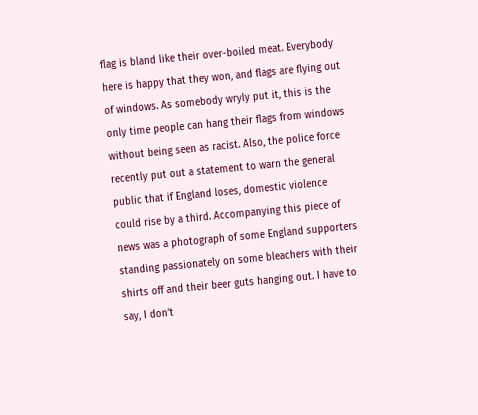flag is bland like their over-boiled meat. Everybody here is happy that they won, and flags are flying out of windows. As somebody wryly put it, this is the only time people can hang their flags from windows without being seen as racist. Also, the police force recently put out a statement to warn the general public that if England loses, domestic violence could rise by a third. Accompanying this piece of news was a photograph of some England supporters standing passionately on some bleachers with their shirts off and their beer guts hanging out. I have to say, I don’t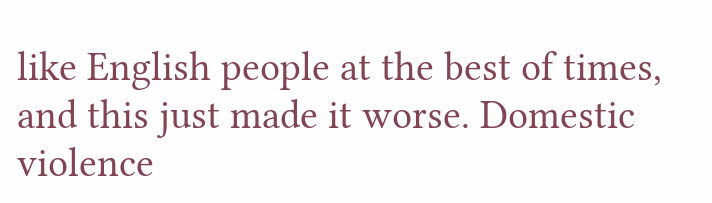like English people at the best of times, and this just made it worse. Domestic violence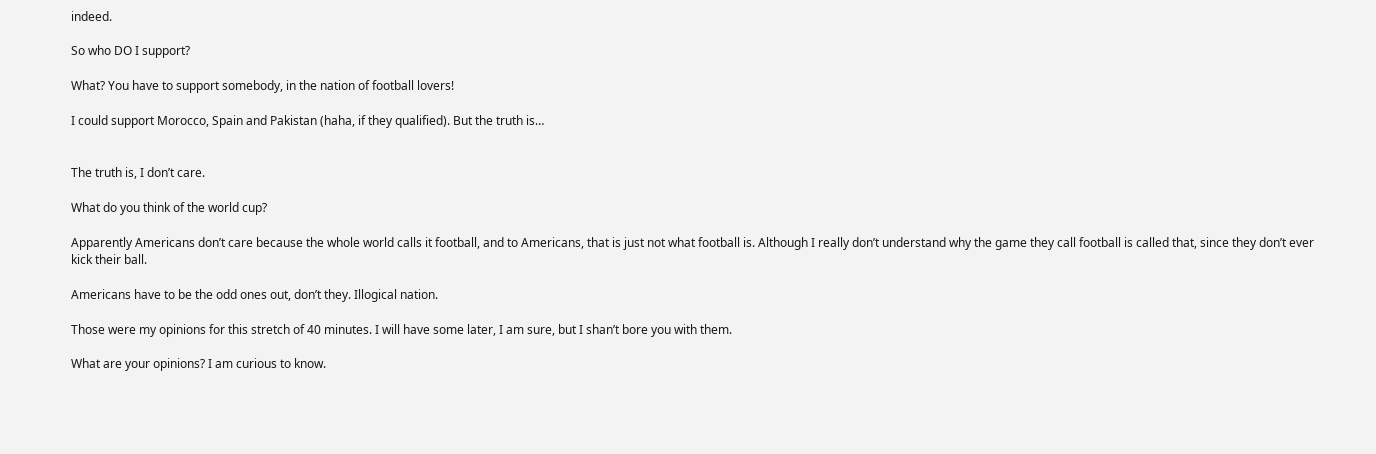indeed.

So who DO I support?

What? You have to support somebody, in the nation of football lovers!

I could support Morocco, Spain and Pakistan (haha, if they qualified). But the truth is…


The truth is, I don’t care.

What do you think of the world cup?

Apparently Americans don’t care because the whole world calls it football, and to Americans, that is just not what football is. Although I really don’t understand why the game they call football is called that, since they don’t ever kick their ball.

Americans have to be the odd ones out, don’t they. Illogical nation.

Those were my opinions for this stretch of 40 minutes. I will have some later, I am sure, but I shan’t bore you with them.

What are your opinions? I am curious to know.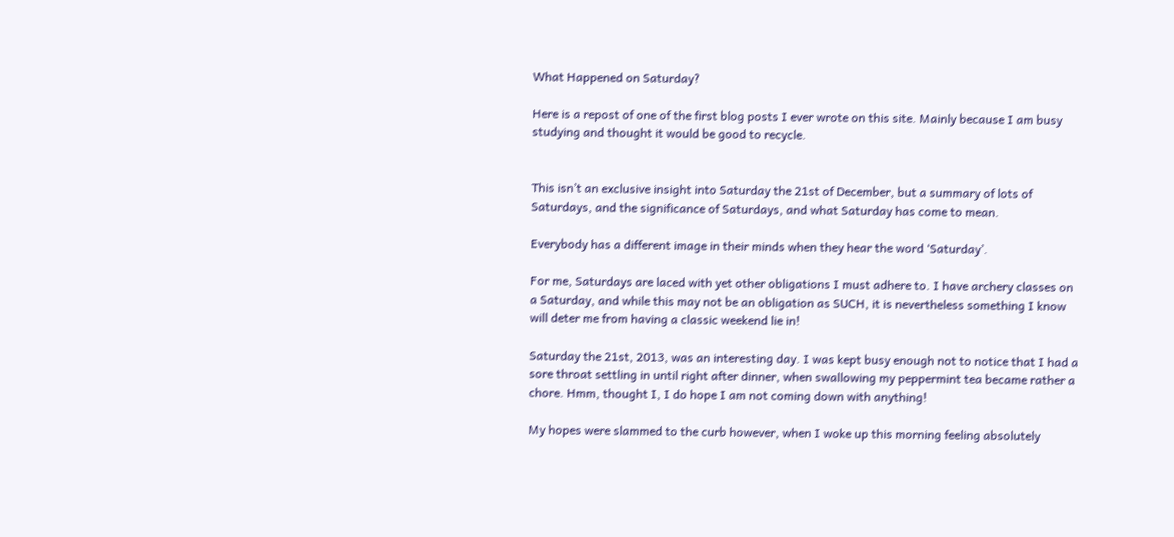What Happened on Saturday?

Here is a repost of one of the first blog posts I ever wrote on this site. Mainly because I am busy studying and thought it would be good to recycle.


This isn’t an exclusive insight into Saturday the 21st of December, but a summary of lots of Saturdays, and the significance of Saturdays, and what Saturday has come to mean.

Everybody has a different image in their minds when they hear the word ‘Saturday’.

For me, Saturdays are laced with yet other obligations I must adhere to. I have archery classes on a Saturday, and while this may not be an obligation as SUCH, it is nevertheless something I know will deter me from having a classic weekend lie in!

Saturday the 21st, 2013, was an interesting day. I was kept busy enough not to notice that I had a sore throat settling in until right after dinner, when swallowing my peppermint tea became rather a chore. Hmm, thought I, I do hope I am not coming down with anything!

My hopes were slammed to the curb however, when I woke up this morning feeling absolutely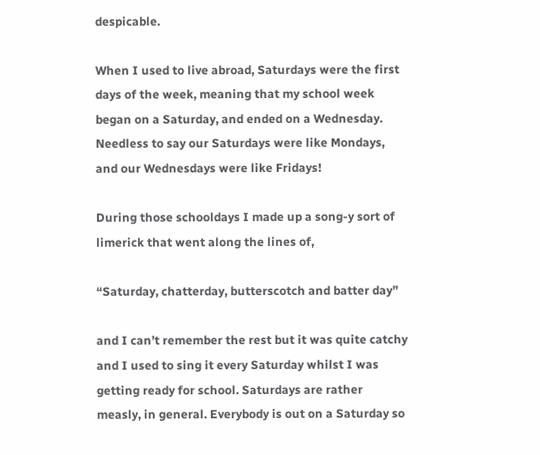despicable.

When I used to live abroad, Saturdays were the first days of the week, meaning that my school week began on a Saturday, and ended on a Wednesday. Needless to say our Saturdays were like Mondays, and our Wednesdays were like Fridays!

During those schooldays I made up a song-y sort of limerick that went along the lines of,

“Saturday, chatterday, butterscotch and batter day”

and I can’t remember the rest but it was quite catchy and I used to sing it every Saturday whilst I was getting ready for school. Saturdays are rather measly, in general. Everybody is out on a Saturday so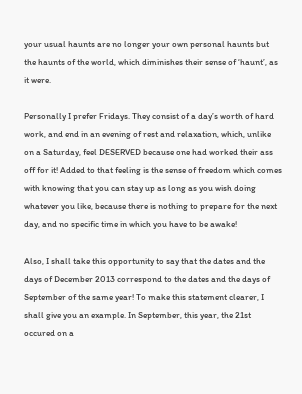your usual haunts are no longer your own personal haunts but the haunts of the world, which diminishes their sense of ‘haunt’, as it were.

Personally I prefer Fridays. They consist of a day’s worth of hard work, and end in an evening of rest and relaxation, which, unlike on a Saturday, feel DESERVED because one had worked their ass off for it! Added to that feeling is the sense of freedom which comes with knowing that you can stay up as long as you wish doing whatever you like, because there is nothing to prepare for the next day, and no specific time in which you have to be awake!

Also, I shall take this opportunity to say that the dates and the days of December 2013 correspond to the dates and the days of September of the same year! To make this statement clearer, I shall give you an example. In September, this year, the 21st occured on a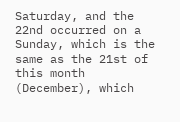Saturday, and the 22nd occurred on a Sunday, which is the same as the 21st of this month (December), which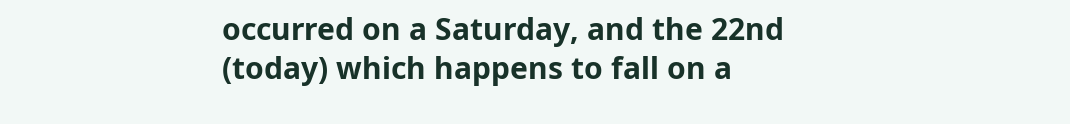occurred on a Saturday, and the 22nd (today) which happens to fall on a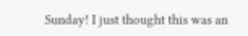Sunday! I just thought this was an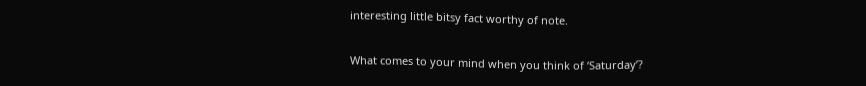interesting little bitsy fact worthy of note.

What comes to your mind when you think of ‘Saturday’?